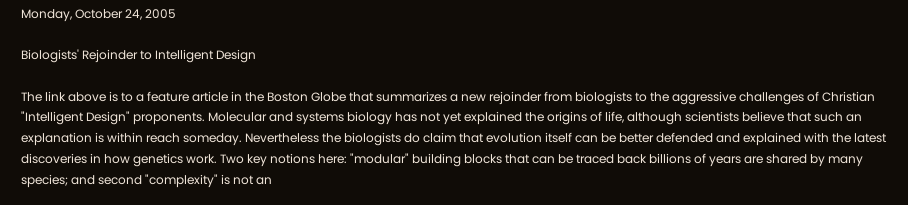Monday, October 24, 2005

Biologists' Rejoinder to Intelligent Design

The link above is to a feature article in the Boston Globe that summarizes a new rejoinder from biologists to the aggressive challenges of Christian "Intelligent Design" proponents. Molecular and systems biology has not yet explained the origins of life, although scientists believe that such an explanation is within reach someday. Nevertheless the biologists do claim that evolution itself can be better defended and explained with the latest discoveries in how genetics work. Two key notions here: "modular" building blocks that can be traced back billions of years are shared by many species; and second "complexity" is not an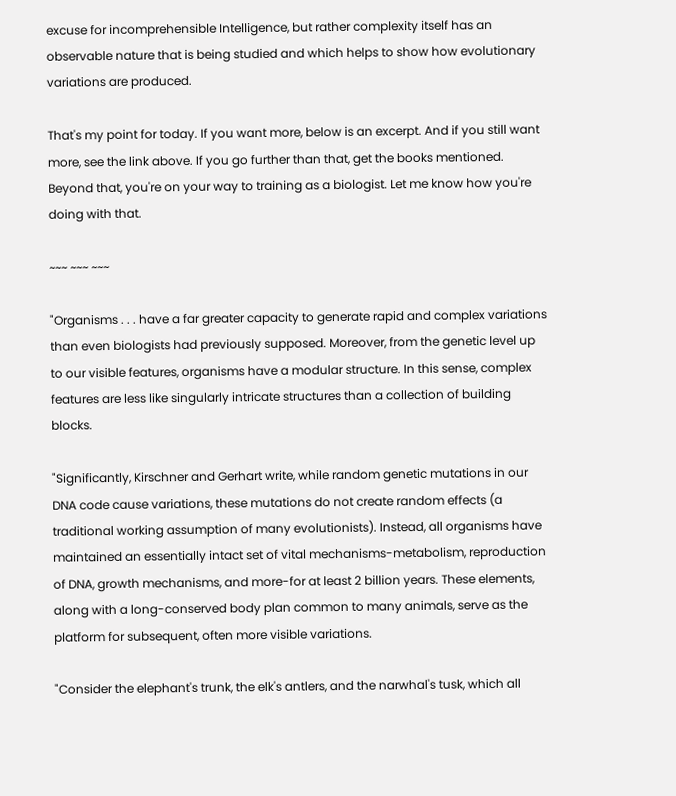excuse for incomprehensible Intelligence, but rather complexity itself has an observable nature that is being studied and which helps to show how evolutionary variations are produced.

That's my point for today. If you want more, below is an excerpt. And if you still want more, see the link above. If you go further than that, get the books mentioned. Beyond that, you're on your way to training as a biologist. Let me know how you're doing with that.

~~~ ~~~ ~~~

"Organisms . . . have a far greater capacity to generate rapid and complex variations than even biologists had previously supposed. Moreover, from the genetic level up to our visible features, organisms have a modular structure. In this sense, complex features are less like singularly intricate structures than a collection of building blocks.

"Significantly, Kirschner and Gerhart write, while random genetic mutations in our DNA code cause variations, these mutations do not create random effects (a traditional working assumption of many evolutionists). Instead, all organisms have maintained an essentially intact set of vital mechanisms-metabolism, reproduction of DNA, growth mechanisms, and more-for at least 2 billion years. These elements, along with a long-conserved body plan common to many animals, serve as the platform for subsequent, often more visible variations.

"Consider the elephant's trunk, the elk's antlers, and the narwhal's tusk, which all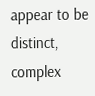appear to be distinct, complex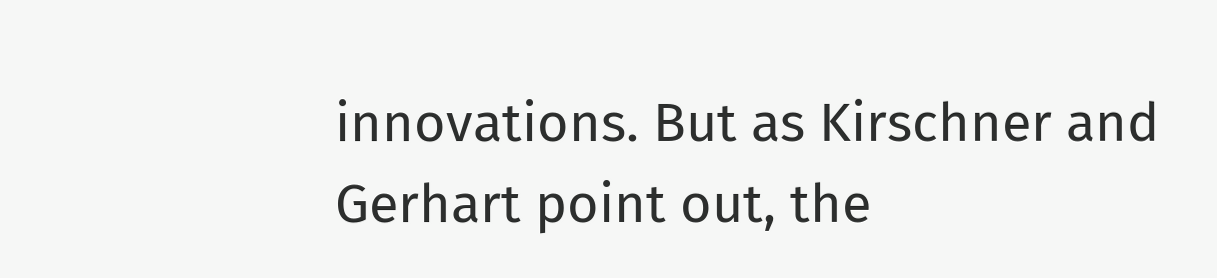innovations. But as Kirschner and Gerhart point out, the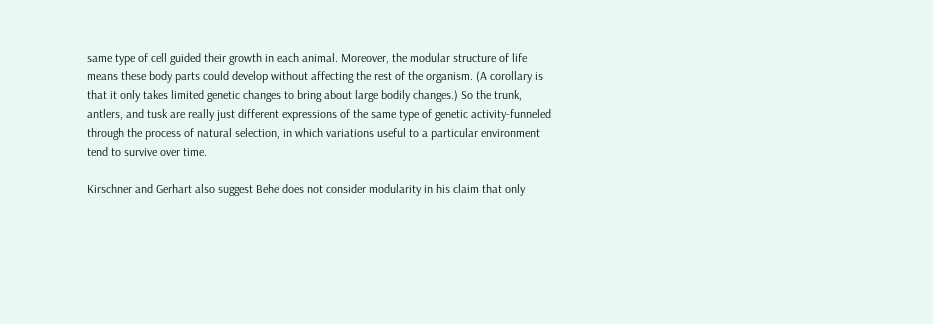same type of cell guided their growth in each animal. Moreover, the modular structure of life means these body parts could develop without affecting the rest of the organism. (A corollary is that it only takes limited genetic changes to bring about large bodily changes.) So the trunk, antlers, and tusk are really just different expressions of the same type of genetic activity-funneled through the process of natural selection, in which variations useful to a particular environment tend to survive over time.

Kirschner and Gerhart also suggest Behe does not consider modularity in his claim that only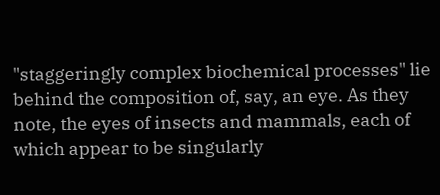"staggeringly complex biochemical processes" lie behind the composition of, say, an eye. As they note, the eyes of insects and mammals, each of which appear to be singularly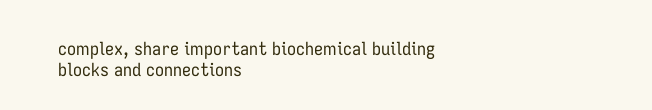complex, share important biochemical building blocks and connections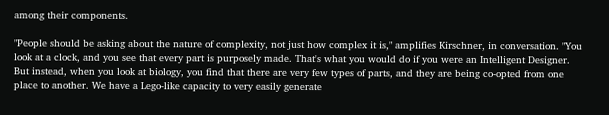among their components.

"People should be asking about the nature of complexity, not just how complex it is," amplifies Kirschner, in conversation. "You look at a clock, and you see that every part is purposely made. That's what you would do if you were an Intelligent Designer. But instead, when you look at biology, you find that there are very few types of parts, and they are being co-opted from one place to another. We have a Lego-like capacity to very easily generate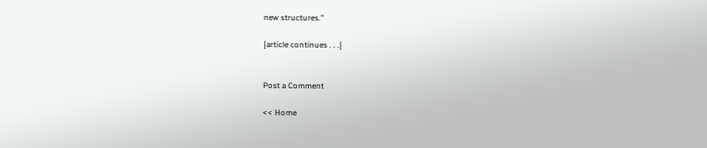new structures."

{article continues . . .}


Post a Comment

<< Home